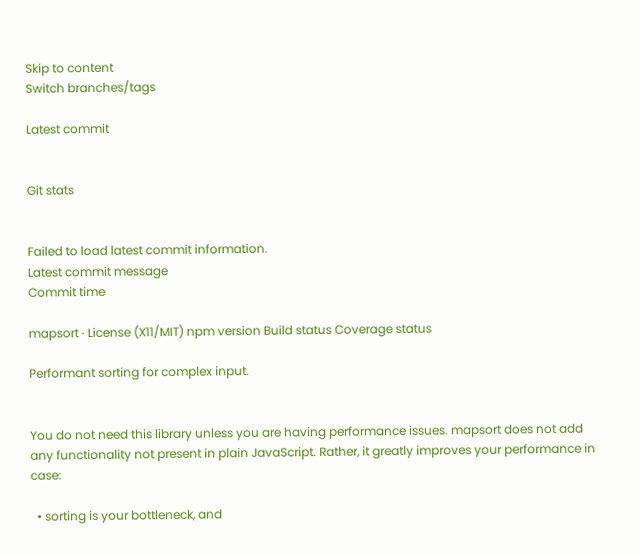Skip to content
Switch branches/tags

Latest commit


Git stats


Failed to load latest commit information.
Latest commit message
Commit time

mapsort · License (X11/MIT) npm version Build status Coverage status

Performant sorting for complex input.


You do not need this library unless you are having performance issues. mapsort does not add any functionality not present in plain JavaScript. Rather, it greatly improves your performance in case:

  • sorting is your bottleneck, and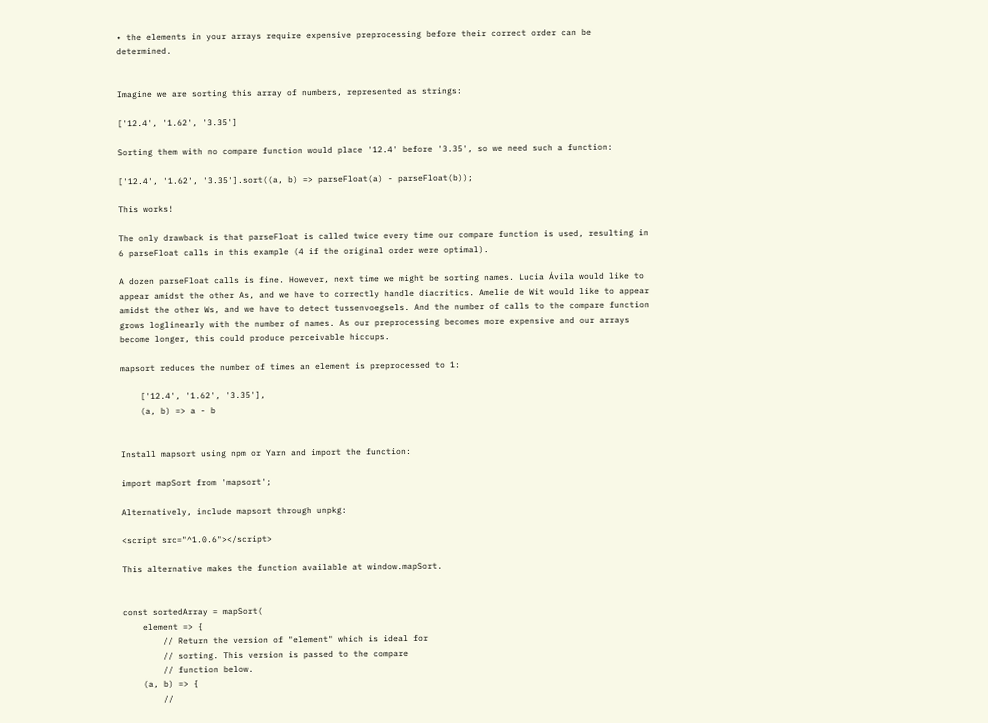• the elements in your arrays require expensive preprocessing before their correct order can be determined.


Imagine we are sorting this array of numbers, represented as strings:

['12.4', '1.62', '3.35']

Sorting them with no compare function would place '12.4' before '3.35', so we need such a function:

['12.4', '1.62', '3.35'].sort((a, b) => parseFloat(a) - parseFloat(b));

This works!

The only drawback is that parseFloat is called twice every time our compare function is used, resulting in 6 parseFloat calls in this example (4 if the original order were optimal).

A dozen parseFloat calls is fine. However, next time we might be sorting names. Lucia Ávila would like to appear amidst the other As, and we have to correctly handle diacritics. Amelie de Wit would like to appear amidst the other Ws, and we have to detect tussenvoegsels. And the number of calls to the compare function grows loglinearly with the number of names. As our preprocessing becomes more expensive and our arrays become longer, this could produce perceivable hiccups.

mapsort reduces the number of times an element is preprocessed to 1:

    ['12.4', '1.62', '3.35'],
    (a, b) => a - b


Install mapsort using npm or Yarn and import the function:

import mapSort from 'mapsort';

Alternatively, include mapsort through unpkg:

<script src="^1.0.6"></script>

This alternative makes the function available at window.mapSort.


const sortedArray = mapSort(
    element => {
        // Return the version of "element" which is ideal for
        // sorting. This version is passed to the compare
        // function below.
    (a, b) => {
        //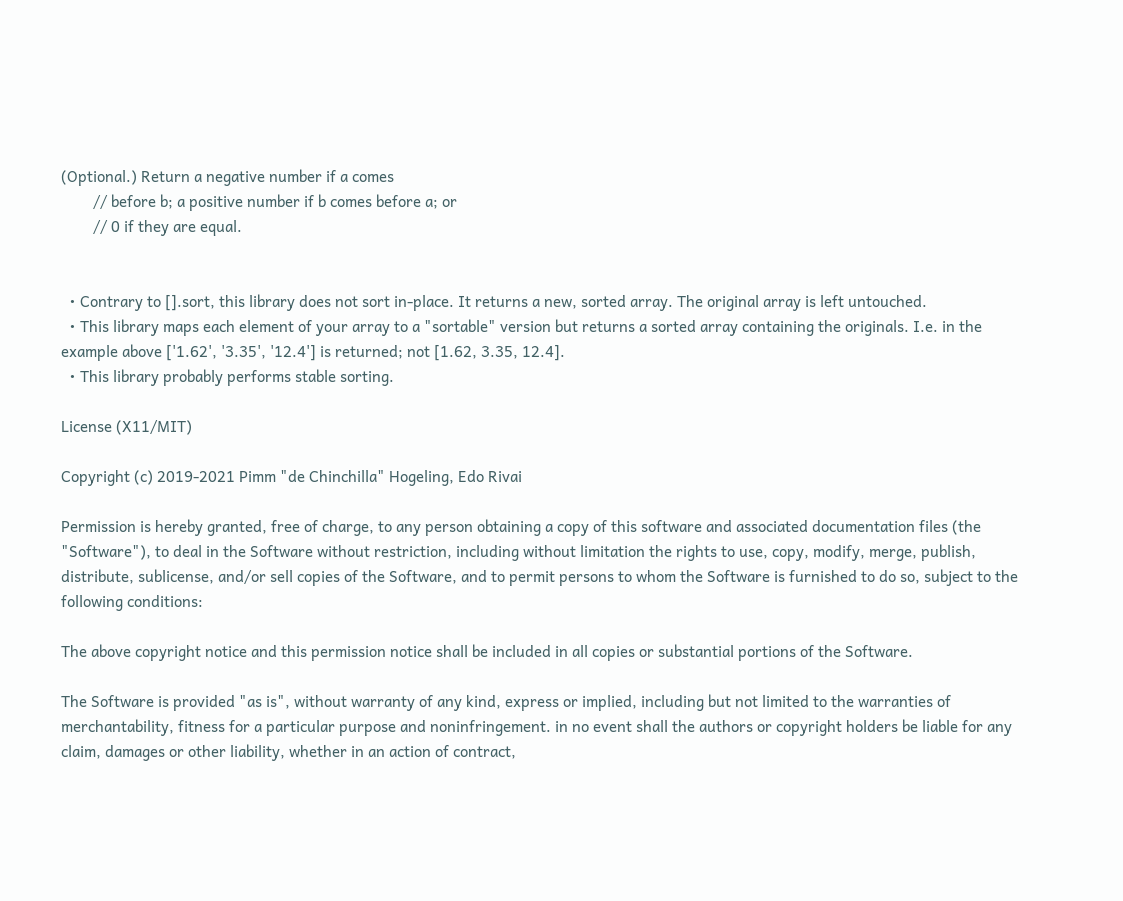(Optional.) Return a negative number if a comes
        // before b; a positive number if b comes before a; or
        // 0 if they are equal.


  • Contrary to [].sort, this library does not sort in-place. It returns a new, sorted array. The original array is left untouched.
  • This library maps each element of your array to a "sortable" version but returns a sorted array containing the originals. I.e. in the example above ['1.62', '3.35', '12.4'] is returned; not [1.62, 3.35, 12.4].
  • This library probably performs stable sorting.

License (X11/MIT)

Copyright (c) 2019-2021 Pimm "de Chinchilla" Hogeling, Edo Rivai

Permission is hereby granted, free of charge, to any person obtaining a copy of this software and associated documentation files (the "Software"), to deal in the Software without restriction, including without limitation the rights to use, copy, modify, merge, publish, distribute, sublicense, and/or sell copies of the Software, and to permit persons to whom the Software is furnished to do so, subject to the following conditions:

The above copyright notice and this permission notice shall be included in all copies or substantial portions of the Software.

The Software is provided "as is", without warranty of any kind, express or implied, including but not limited to the warranties of merchantability, fitness for a particular purpose and noninfringement. in no event shall the authors or copyright holders be liable for any claim, damages or other liability, whether in an action of contract,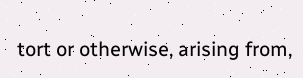tort or otherwise, arising from,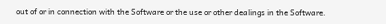out of or in connection with the Software or the use or other dealings in the Software.